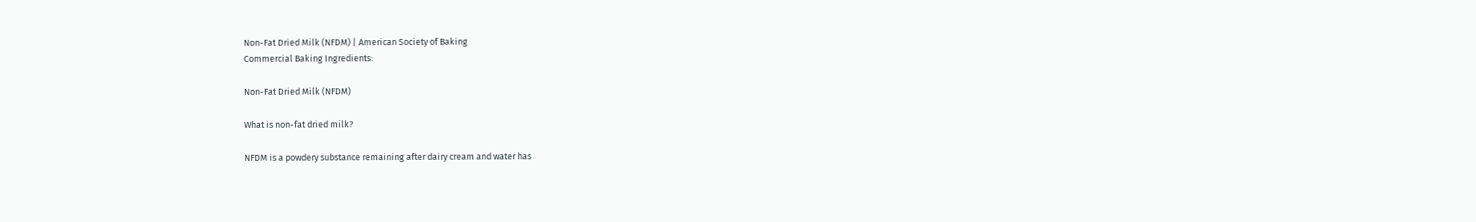Non-Fat Dried Milk (NFDM) | American Society of Baking
Commercial Baking Ingredients:

Non-Fat Dried Milk (NFDM)

What is non-fat dried milk?

NFDM is a powdery substance remaining after dairy cream and water has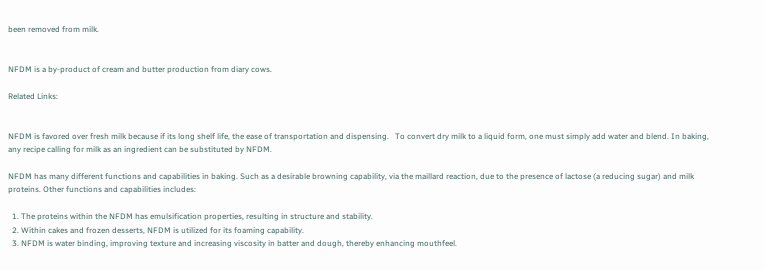been removed from milk.


NFDM is a by-product of cream and butter production from diary cows.

Related Links:


NFDM is favored over fresh milk because if its long shelf life, the ease of transportation and dispensing.   To convert dry milk to a liquid form, one must simply add water and blend. In baking, any recipe calling for milk as an ingredient can be substituted by NFDM.

NFDM has many different functions and capabilities in baking. Such as a desirable browning capability, via the maillard reaction, due to the presence of lactose (a reducing sugar) and milk proteins. Other functions and capabilities includes:

  1. The proteins within the NFDM has emulsification properties, resulting in structure and stability.
  2. Within cakes and frozen desserts, NFDM is utilized for its foaming capability.
  3. NFDM is water binding, improving texture and increasing viscosity in batter and dough, thereby enhancing mouthfeel.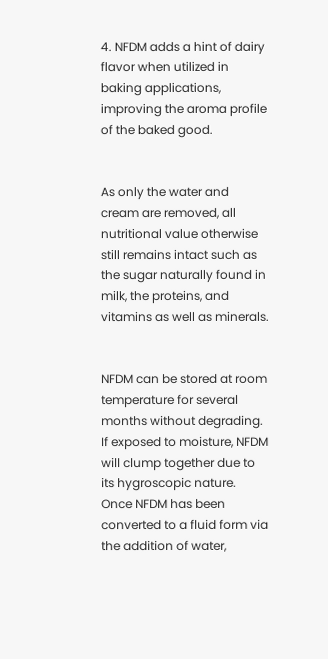4. NFDM adds a hint of dairy flavor when utilized in baking applications, improving the aroma profile of the baked good.


As only the water and cream are removed, all nutritional value otherwise still remains intact such as the sugar naturally found in milk, the proteins, and vitamins as well as minerals.


NFDM can be stored at room temperature for several months without degrading. If exposed to moisture, NFDM will clump together due to its hygroscopic nature. Once NFDM has been converted to a fluid form via the addition of water,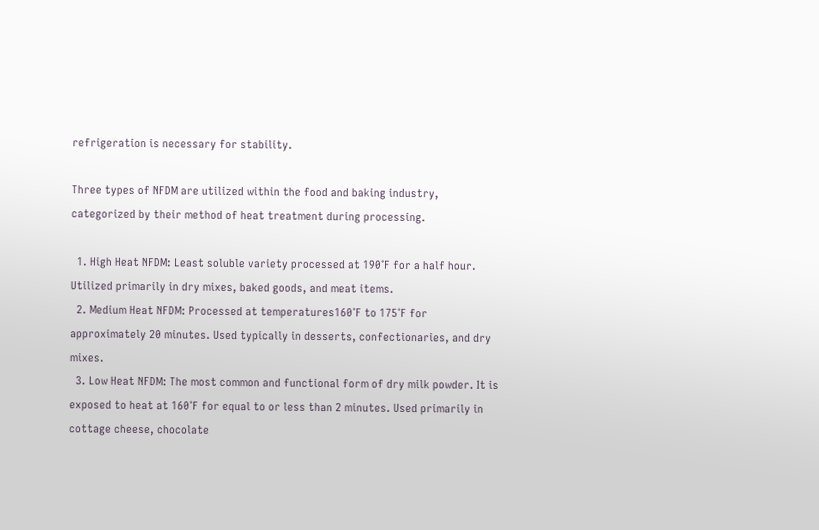refrigeration is necessary for stability.

Three types of NFDM are utilized within the food and baking industry, categorized by their method of heat treatment during processing.

  1. High Heat NFDM: Least soluble variety processed at 190˚F for a half hour. Utilized primarily in dry mixes, baked goods, and meat items.
  2. Medium Heat NFDM: Processed at temperatures160˚F to 175˚F for approximately 20 minutes. Used typically in desserts, confectionaries, and dry mixes.
  3. Low Heat NFDM: The most common and functional form of dry milk powder. It is exposed to heat at 160˚F for equal to or less than 2 minutes. Used primarily in cottage cheese, chocolate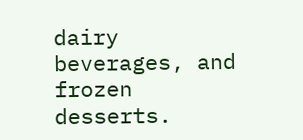dairy beverages, and frozen desserts.